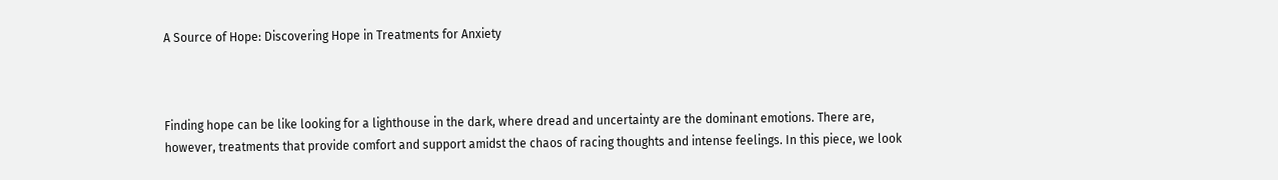A Source of Hope: Discovering Hope in Treatments for Anxiety



Finding hope can be like looking for a lighthouse in the dark, where dread and uncertainty are the dominant emotions. There are, however, treatments that provide comfort and support amidst the chaos of racing thoughts and intense feelings. In this piece, we look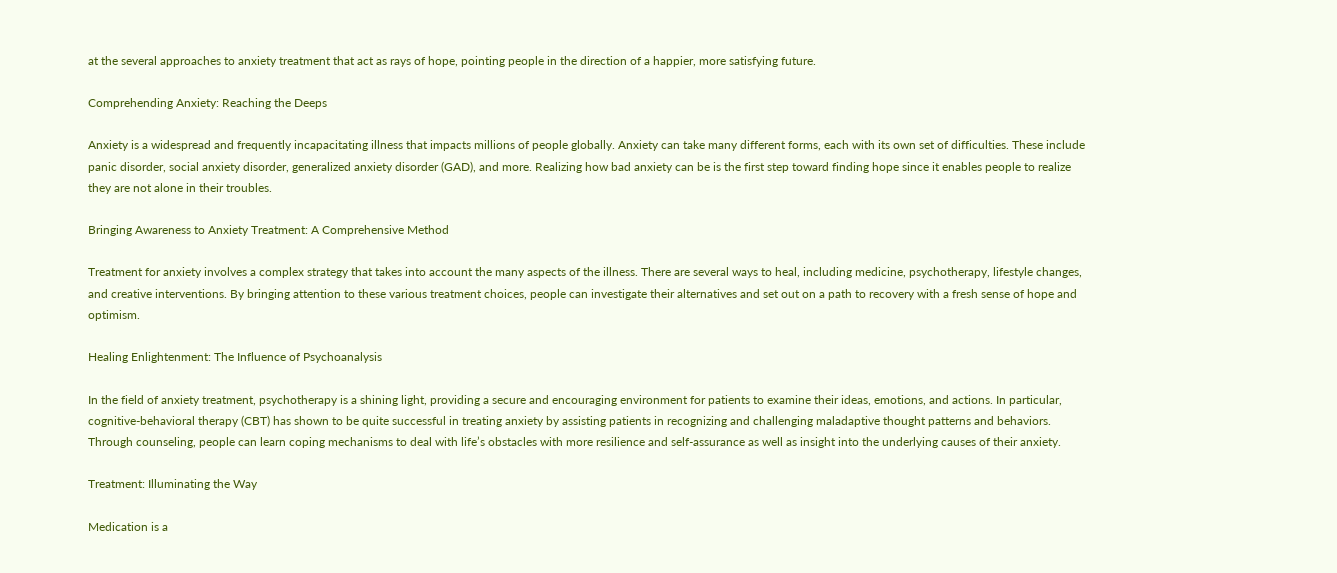at the several approaches to anxiety treatment that act as rays of hope, pointing people in the direction of a happier, more satisfying future.

Comprehending Anxiety: Reaching the Deeps

Anxiety is a widespread and frequently incapacitating illness that impacts millions of people globally. Anxiety can take many different forms, each with its own set of difficulties. These include panic disorder, social anxiety disorder, generalized anxiety disorder (GAD), and more. Realizing how bad anxiety can be is the first step toward finding hope since it enables people to realize they are not alone in their troubles.

Bringing Awareness to Anxiety Treatment: A Comprehensive Method

Treatment for anxiety involves a complex strategy that takes into account the many aspects of the illness. There are several ways to heal, including medicine, psychotherapy, lifestyle changes, and creative interventions. By bringing attention to these various treatment choices, people can investigate their alternatives and set out on a path to recovery with a fresh sense of hope and optimism.

Healing Enlightenment: The Influence of Psychoanalysis

In the field of anxiety treatment, psychotherapy is a shining light, providing a secure and encouraging environment for patients to examine their ideas, emotions, and actions. In particular, cognitive-behavioral therapy (CBT) has shown to be quite successful in treating anxiety by assisting patients in recognizing and challenging maladaptive thought patterns and behaviors. Through counseling, people can learn coping mechanisms to deal with life’s obstacles with more resilience and self-assurance as well as insight into the underlying causes of their anxiety.

Treatment: Illuminating the Way

Medication is a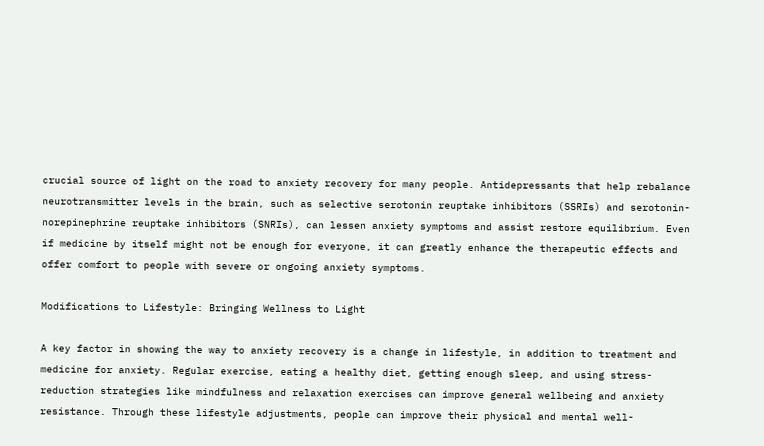crucial source of light on the road to anxiety recovery for many people. Antidepressants that help rebalance neurotransmitter levels in the brain, such as selective serotonin reuptake inhibitors (SSRIs) and serotonin-norepinephrine reuptake inhibitors (SNRIs), can lessen anxiety symptoms and assist restore equilibrium. Even if medicine by itself might not be enough for everyone, it can greatly enhance the therapeutic effects and offer comfort to people with severe or ongoing anxiety symptoms.

Modifications to Lifestyle: Bringing Wellness to Light

A key factor in showing the way to anxiety recovery is a change in lifestyle, in addition to treatment and medicine for anxiety. Regular exercise, eating a healthy diet, getting enough sleep, and using stress-reduction strategies like mindfulness and relaxation exercises can improve general wellbeing and anxiety resistance. Through these lifestyle adjustments, people can improve their physical and mental well-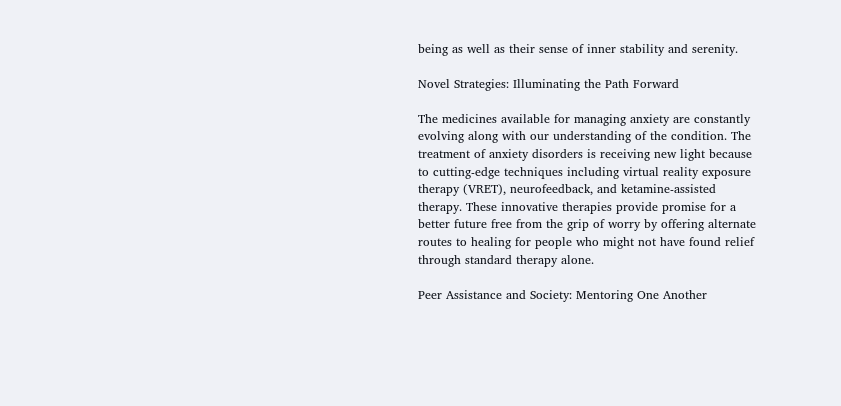being as well as their sense of inner stability and serenity.

Novel Strategies: Illuminating the Path Forward

The medicines available for managing anxiety are constantly evolving along with our understanding of the condition. The treatment of anxiety disorders is receiving new light because to cutting-edge techniques including virtual reality exposure therapy (VRET), neurofeedback, and ketamine-assisted therapy. These innovative therapies provide promise for a better future free from the grip of worry by offering alternate routes to healing for people who might not have found relief through standard therapy alone.

Peer Assistance and Society: Mentoring One Another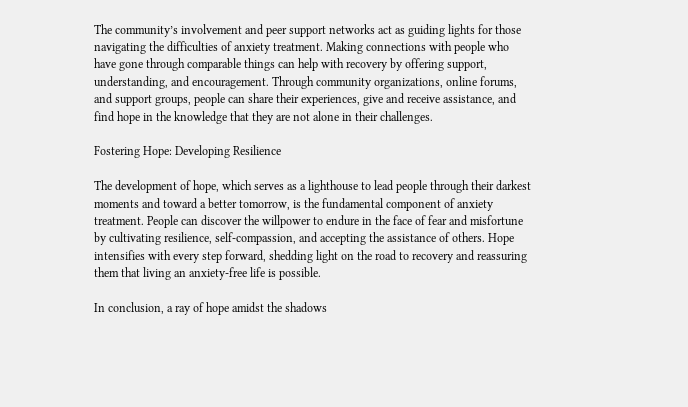The community’s involvement and peer support networks act as guiding lights for those navigating the difficulties of anxiety treatment. Making connections with people who have gone through comparable things can help with recovery by offering support, understanding, and encouragement. Through community organizations, online forums, and support groups, people can share their experiences, give and receive assistance, and find hope in the knowledge that they are not alone in their challenges.

Fostering Hope: Developing Resilience

The development of hope, which serves as a lighthouse to lead people through their darkest moments and toward a better tomorrow, is the fundamental component of anxiety treatment. People can discover the willpower to endure in the face of fear and misfortune by cultivating resilience, self-compassion, and accepting the assistance of others. Hope intensifies with every step forward, shedding light on the road to recovery and reassuring them that living an anxiety-free life is possible.

In conclusion, a ray of hope amidst the shadows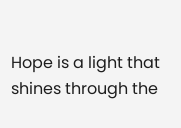Hope is a light that shines through the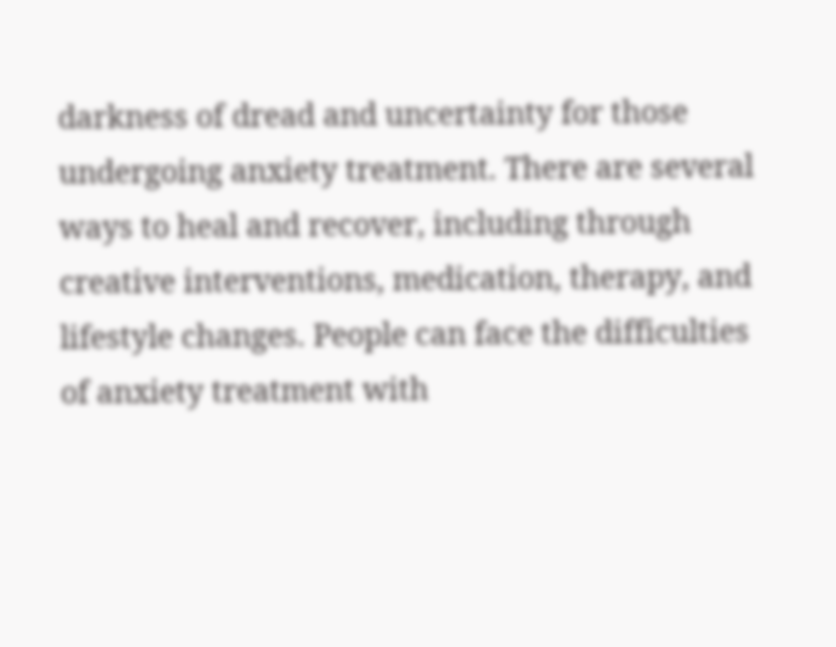darkness of dread and uncertainty for those undergoing anxiety treatment. There are several ways to heal and recover, including through creative interventions, medication, therapy, and lifestyle changes. People can face the difficulties of anxiety treatment with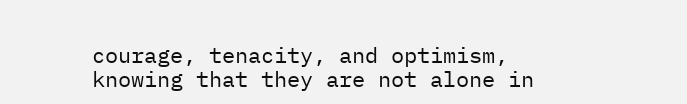courage, tenacity, and optimism, knowing that they are not alone in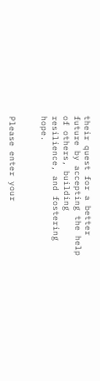their quest for a better future by accepting the help of others, building resilience, and fostering hope.


Please enter your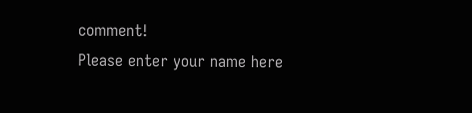comment!
Please enter your name here